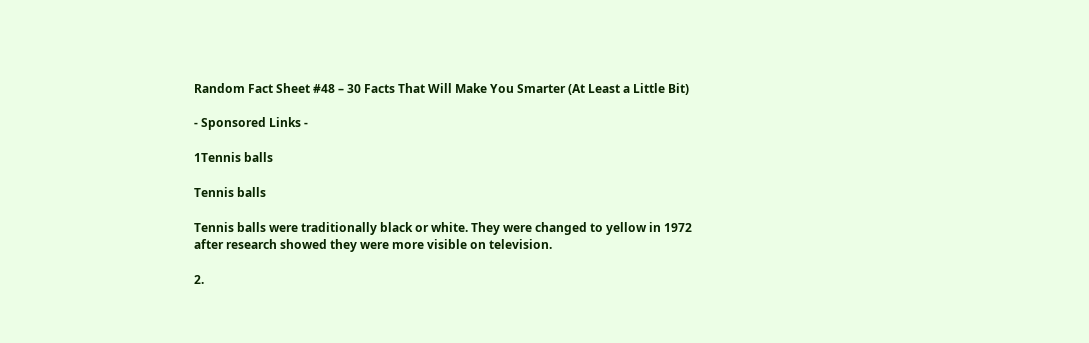Random Fact Sheet #48 – 30 Facts That Will Make You Smarter (At Least a Little Bit)

- Sponsored Links -

1Tennis balls

Tennis balls

Tennis balls were traditionally black or white. They were changed to yellow in 1972 after research showed they were more visible on television.

2.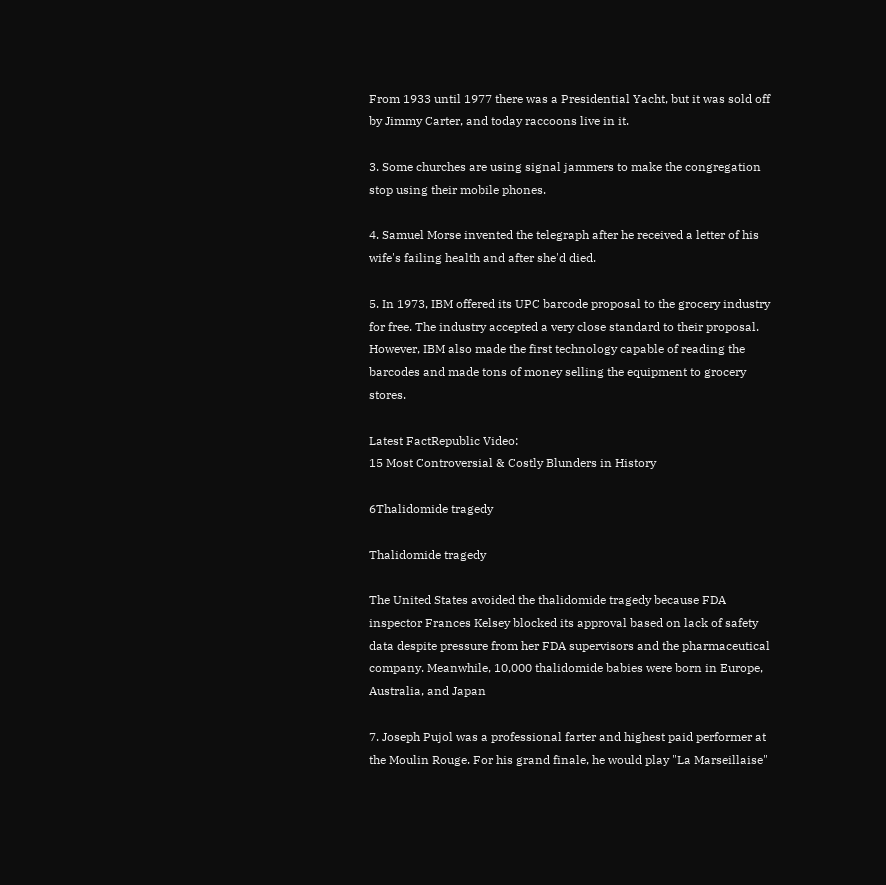From 1933 until 1977 there was a Presidential Yacht, but it was sold off by Jimmy Carter, and today raccoons live in it.

3. Some churches are using signal jammers to make the congregation stop using their mobile phones.

4. Samuel Morse invented the telegraph after he received a letter of his wife's failing health and after she'd died.

5. In 1973, IBM offered its UPC barcode proposal to the grocery industry for free. The industry accepted a very close standard to their proposal. However, IBM also made the first technology capable of reading the barcodes and made tons of money selling the equipment to grocery stores.

Latest FactRepublic Video:
15 Most Controversial & Costly Blunders in History

6Thalidomide tragedy

Thalidomide tragedy

The United States avoided the thalidomide tragedy because FDA inspector Frances Kelsey blocked its approval based on lack of safety data despite pressure from her FDA supervisors and the pharmaceutical company. Meanwhile, 10,000 thalidomide babies were born in Europe, Australia, and Japan

7. Joseph Pujol was a professional farter and highest paid performer at the Moulin Rouge. For his grand finale, he would play "La Marseillaise"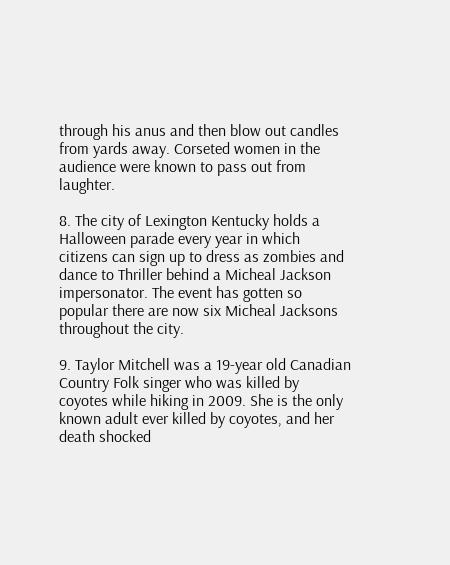through his anus and then blow out candles from yards away. Corseted women in the audience were known to pass out from laughter.

8. The city of Lexington Kentucky holds a Halloween parade every year in which citizens can sign up to dress as zombies and dance to Thriller behind a Micheal Jackson impersonator. The event has gotten so popular there are now six Micheal Jacksons throughout the city.

9. Taylor Mitchell was a 19-year old Canadian Country Folk singer who was killed by coyotes while hiking in 2009. She is the only known adult ever killed by coyotes, and her death shocked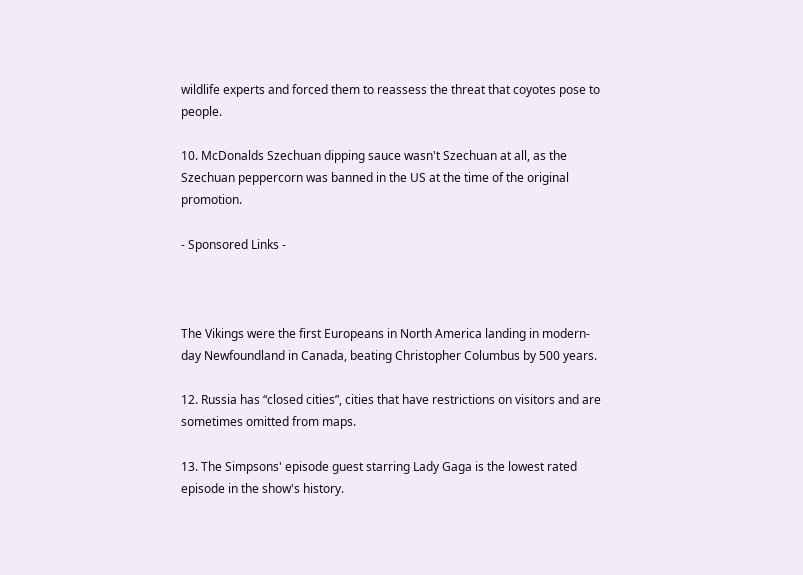wildlife experts and forced them to reassess the threat that coyotes pose to people.

10. McDonalds Szechuan dipping sauce wasn't Szechuan at all, as the Szechuan peppercorn was banned in the US at the time of the original promotion.

- Sponsored Links -



The Vikings were the first Europeans in North America landing in modern-day Newfoundland in Canada, beating Christopher Columbus by 500 years.

12. Russia has “closed cities”, cities that have restrictions on visitors and are sometimes omitted from maps.

13. The Simpsons' episode guest starring Lady Gaga is the lowest rated episode in the show's history.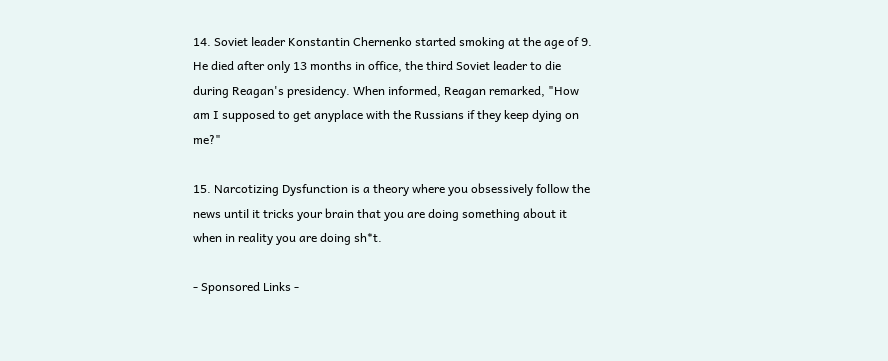14. Soviet leader Konstantin Chernenko started smoking at the age of 9. He died after only 13 months in office, the third Soviet leader to die during Reagan's presidency. When informed, Reagan remarked, "How am I supposed to get anyplace with the Russians if they keep dying on me?"

15. Narcotizing Dysfunction is a theory where you obsessively follow the news until it tricks your brain that you are doing something about it when in reality you are doing sh*t.

- Sponsored Links -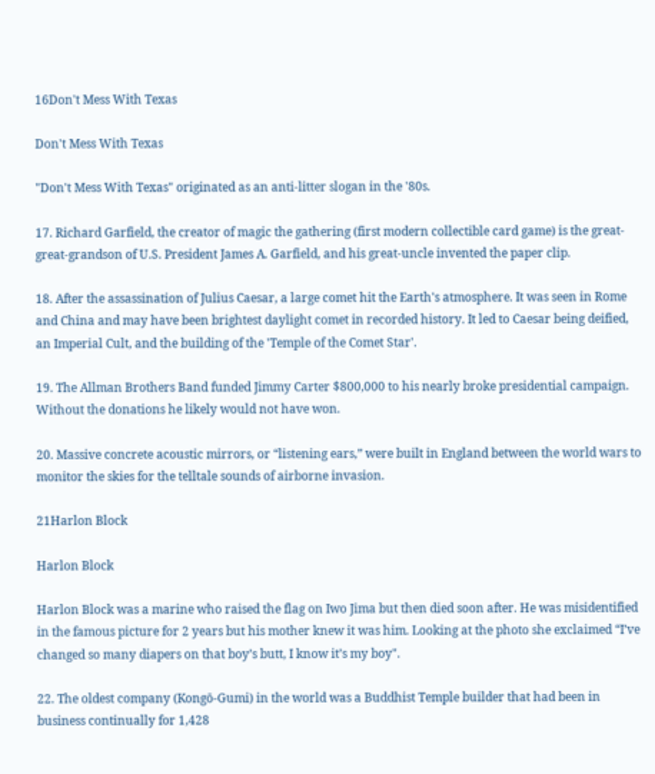16Don't Mess With Texas

Don't Mess With Texas

"Don't Mess With Texas" originated as an anti-litter slogan in the '80s.

17. Richard Garfield, the creator of magic the gathering (first modern collectible card game) is the great-great-grandson of U.S. President James A. Garfield, and his great-uncle invented the paper clip.

18. After the assassination of Julius Caesar, a large comet hit the Earth's atmosphere. It was seen in Rome and China and may have been brightest daylight comet in recorded history. It led to Caesar being deified, an Imperial Cult, and the building of the 'Temple of the Comet Star'.

19. The Allman Brothers Band funded Jimmy Carter $800,000 to his nearly broke presidential campaign. Without the donations he likely would not have won.

20. Massive concrete acoustic mirrors, or “listening ears,” were built in England between the world wars to monitor the skies for the telltale sounds of airborne invasion.

21Harlon Block

Harlon Block

Harlon Block was a marine who raised the flag on Iwo Jima but then died soon after. He was misidentified in the famous picture for 2 years but his mother knew it was him. Looking at the photo she exclaimed “I’ve changed so many diapers on that boy’s butt, I know it’s my boy".

22. The oldest company (Kongō-Gumi) in the world was a Buddhist Temple builder that had been in business continually for 1,428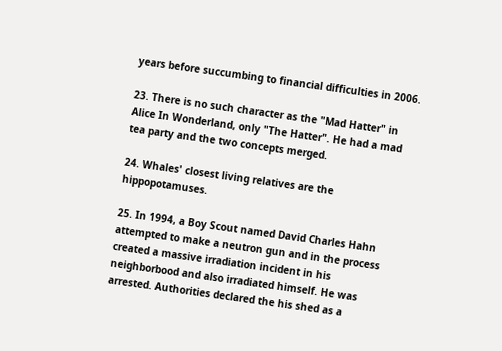years before succumbing to financial difficulties in 2006.

23. There is no such character as the "Mad Hatter" in Alice In Wonderland, only "The Hatter". He had a mad tea party and the two concepts merged.

24. Whales' closest living relatives are the hippopotamuses.

25. In 1994, a Boy Scout named David Charles Hahn attempted to make a neutron gun and in the process created a massive irradiation incident in his neighborbood and also irradiated himself. He was arrested. Authorities declared the his shed as a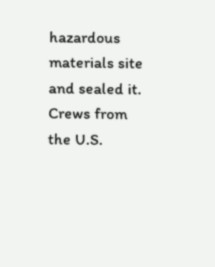hazardous materials site and sealed it. Crews from the U.S.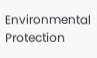Environmental Protection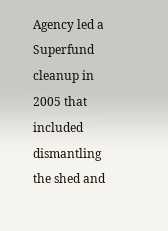Agency led a Superfund cleanup in 2005 that included dismantling the shed and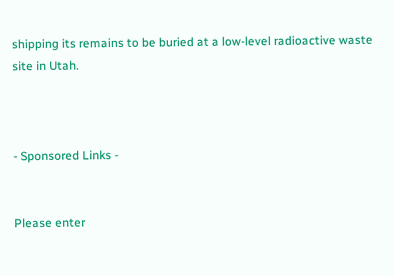shipping its remains to be buried at a low-level radioactive waste site in Utah.



- Sponsored Links -


Please enter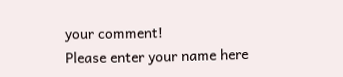your comment!
Please enter your name here